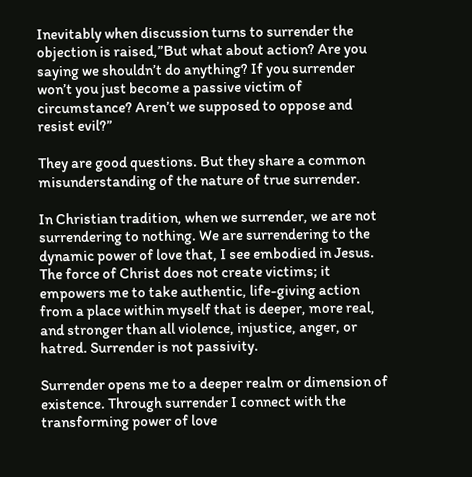Inevitably when discussion turns to surrender the objection is raised,”But what about action? Are you saying we shouldn’t do anything? If you surrender won’t you just become a passive victim of circumstance? Aren’t we supposed to oppose and resist evil?”

They are good questions. But they share a common misunderstanding of the nature of true surrender.

In Christian tradition, when we surrender, we are not surrendering to nothing. We are surrendering to the dynamic power of love that, I see embodied in Jesus. The force of Christ does not create victims; it empowers me to take authentic, life-giving action from a place within myself that is deeper, more real, and stronger than all violence, injustice, anger, or hatred. Surrender is not passivity.

Surrender opens me to a deeper realm or dimension of existence. Through surrender I connect with the transforming power of love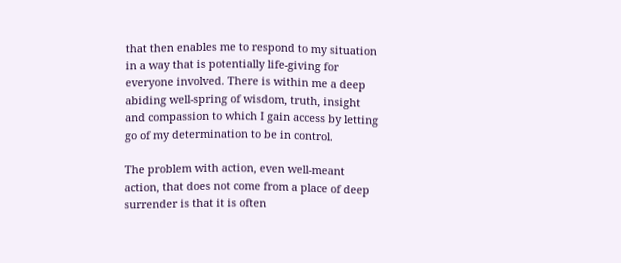that then enables me to respond to my situation in a way that is potentially life-giving for everyone involved. There is within me a deep abiding well-spring of wisdom, truth, insight and compassion to which I gain access by letting go of my determination to be in control.

The problem with action, even well-meant action, that does not come from a place of deep surrender is that it is often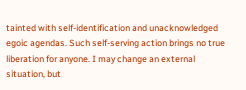tainted with self-identification and unacknowledged egoic agendas. Such self-serving action brings no true liberation for anyone. I may change an external situation, but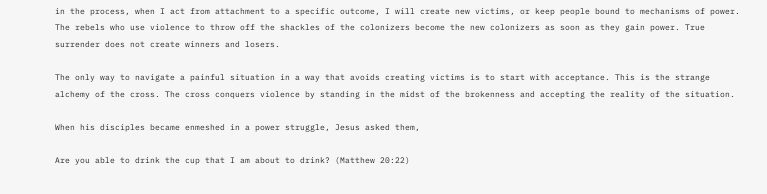in the process, when I act from attachment to a specific outcome, I will create new victims, or keep people bound to mechanisms of power. The rebels who use violence to throw off the shackles of the colonizers become the new colonizers as soon as they gain power. True surrender does not create winners and losers.

The only way to navigate a painful situation in a way that avoids creating victims is to start with acceptance. This is the strange alchemy of the cross. The cross conquers violence by standing in the midst of the brokenness and accepting the reality of the situation.

When his disciples became enmeshed in a power struggle, Jesus asked them,

Are you able to drink the cup that I am about to drink? (Matthew 20:22)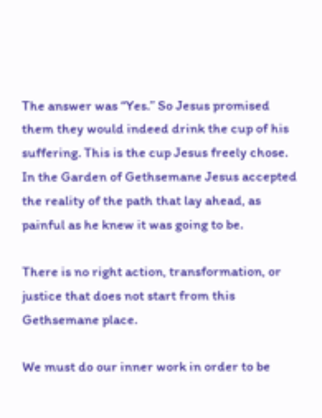The answer was “Yes.” So Jesus promised them they would indeed drink the cup of his suffering. This is the cup Jesus freely chose. In the Garden of Gethsemane Jesus accepted the reality of the path that lay ahead, as painful as he knew it was going to be.

There is no right action, transformation, or justice that does not start from this Gethsemane place.

We must do our inner work in order to be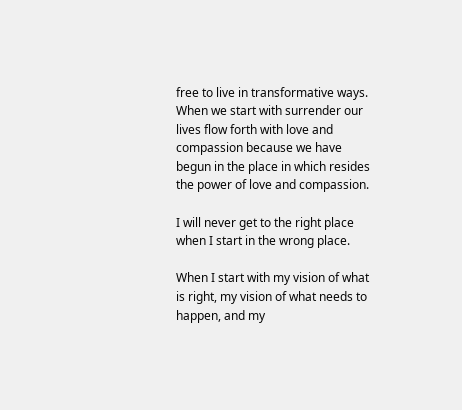free to live in transformative ways. When we start with surrender our lives flow forth with love and compassion because we have begun in the place in which resides the power of love and compassion.

I will never get to the right place when I start in the wrong place.

When I start with my vision of what is right, my vision of what needs to happen, and my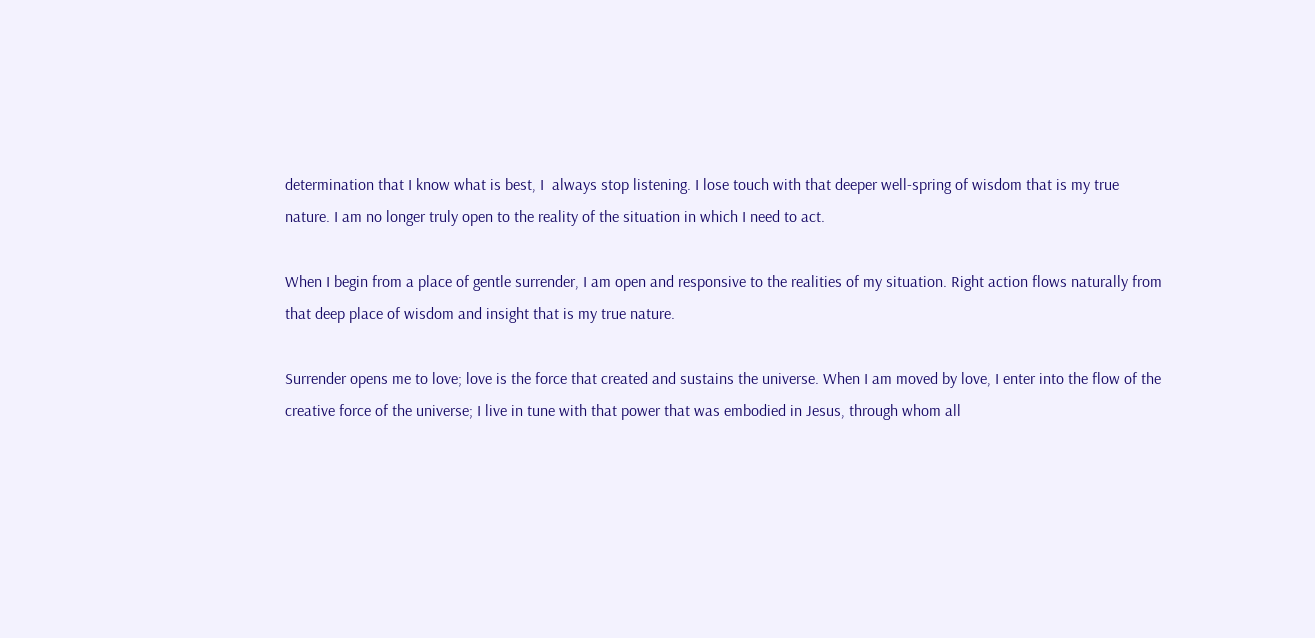determination that I know what is best, I  always stop listening. I lose touch with that deeper well-spring of wisdom that is my true nature. I am no longer truly open to the reality of the situation in which I need to act.

When I begin from a place of gentle surrender, I am open and responsive to the realities of my situation. Right action flows naturally from that deep place of wisdom and insight that is my true nature.

Surrender opens me to love; love is the force that created and sustains the universe. When I am moved by love, I enter into the flow of the creative force of the universe; I live in tune with that power that was embodied in Jesus, through whom all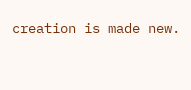creation is made new.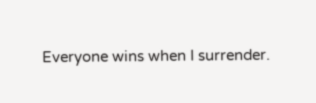Everyone wins when I surrender.